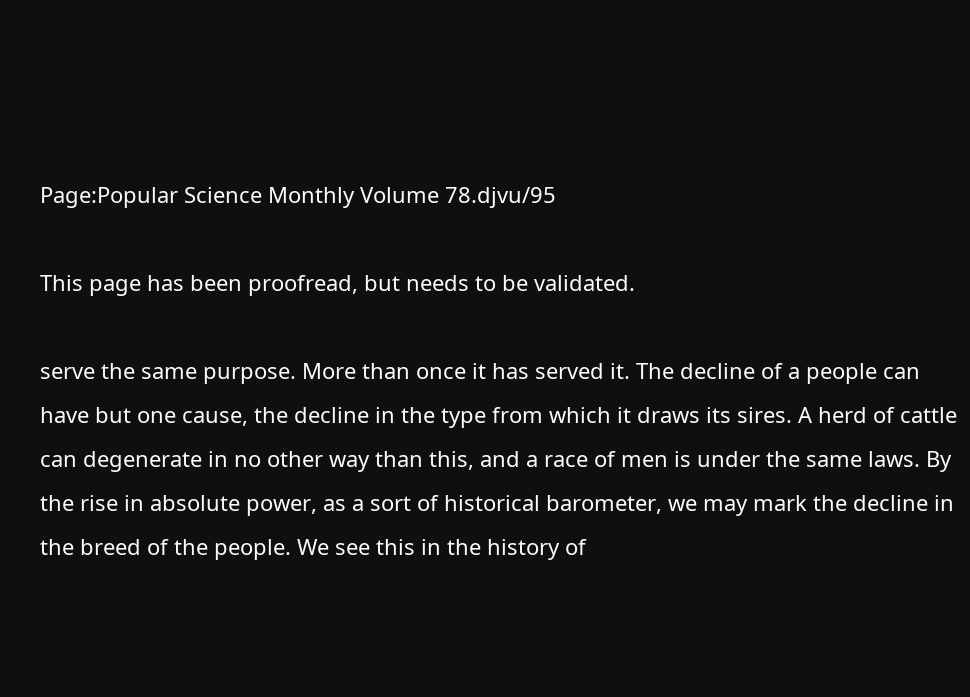Page:Popular Science Monthly Volume 78.djvu/95

This page has been proofread, but needs to be validated.

serve the same purpose. More than once it has served it. The decline of a people can have but one cause, the decline in the type from which it draws its sires. A herd of cattle can degenerate in no other way than this, and a race of men is under the same laws. By the rise in absolute power, as a sort of historical barometer, we may mark the decline in the breed of the people. We see this in the history of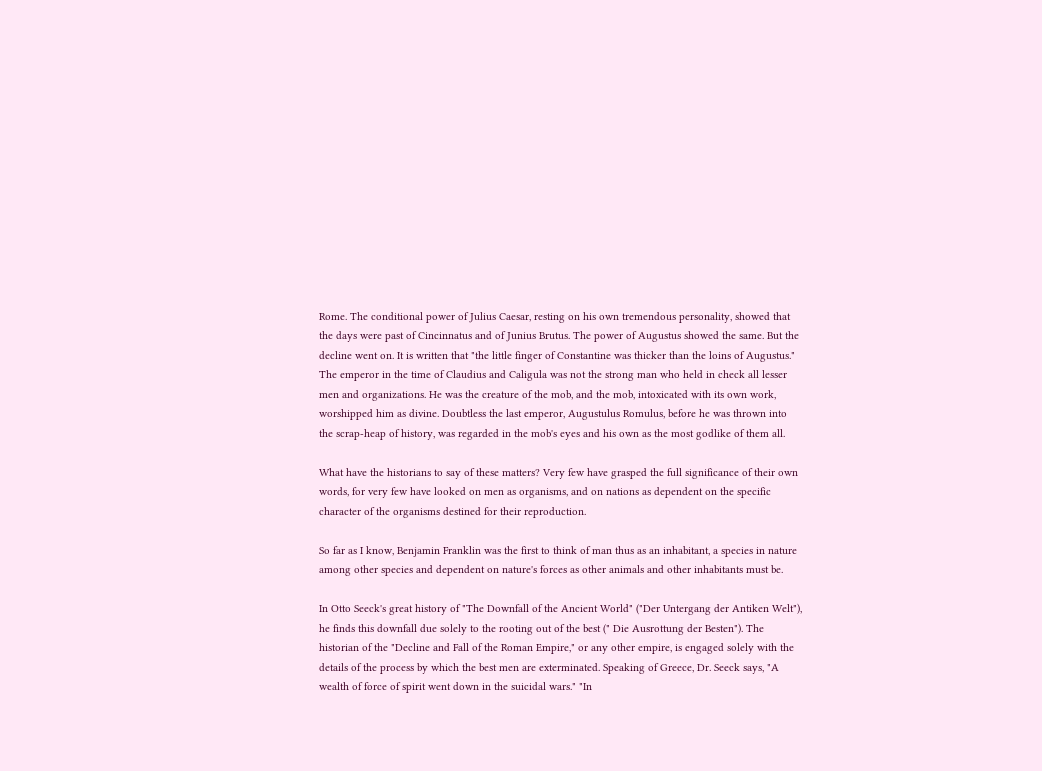Rome. The conditional power of Julius Caesar, resting on his own tremendous personality, showed that the days were past of Cincinnatus and of Junius Brutus. The power of Augustus showed the same. But the decline went on. It is written that "the little finger of Constantine was thicker than the loins of Augustus." The emperor in the time of Claudius and Caligula was not the strong man who held in check all lesser men and organizations. He was the creature of the mob, and the mob, intoxicated with its own work, worshipped him as divine. Doubtless the last emperor, Augustulus Romulus, before he was thrown into the scrap-heap of history, was regarded in the mob's eyes and his own as the most godlike of them all.

What have the historians to say of these matters? Very few have grasped the full significance of their own words, for very few have looked on men as organisms, and on nations as dependent on the specific character of the organisms destined for their reproduction.

So far as I know, Benjamin Franklin was the first to think of man thus as an inhabitant, a species in nature among other species and dependent on nature's forces as other animals and other inhabitants must be.

In Otto Seeck's great history of "The Downfall of the Ancient World" ("Der Untergang der Antiken Welt"), he finds this downfall due solely to the rooting out of the best (" Die Ausrottung der Besten"). The historian of the "Decline and Fall of the Roman Empire," or any other empire, is engaged solely with the details of the process by which the best men are exterminated. Speaking of Greece, Dr. Seeck says, "A wealth of force of spirit went down in the suicidal wars." "In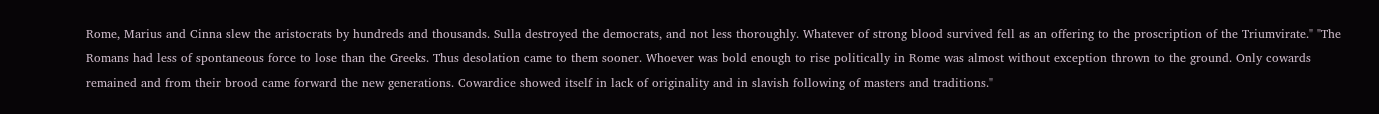Rome, Marius and Cinna slew the aristocrats by hundreds and thousands. Sulla destroyed the democrats, and not less thoroughly. Whatever of strong blood survived fell as an offering to the proscription of the Triumvirate." "The Romans had less of spontaneous force to lose than the Greeks. Thus desolation came to them sooner. Whoever was bold enough to rise politically in Rome was almost without exception thrown to the ground. Only cowards remained and from their brood came forward the new generations. Cowardice showed itself in lack of originality and in slavish following of masters and traditions."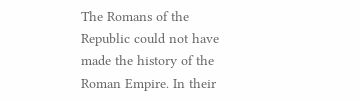The Romans of the Republic could not have made the history of the Roman Empire. In their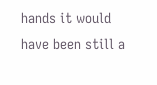hands it would have been still a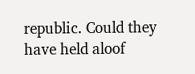republic. Could they have held aloof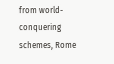from world-conquering schemes, Rome